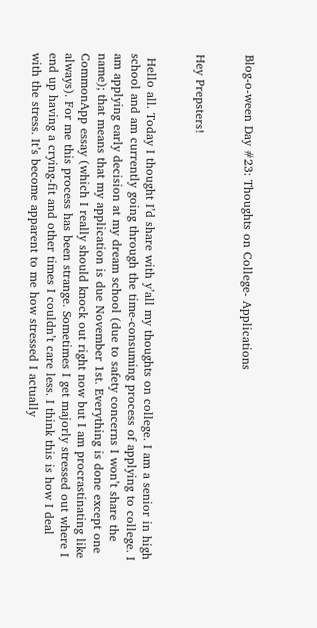Blog-o-ween Day #23: Thoughts on College- Applications


Hey Prepsters!


 Hello all. Today I thought I’d share with y’all my thoughts on college. I am a senior in high school and am currently going through the time-consuming process of applying to college. I am applying early decision at my dream school (due to safety concerns I won’t share the name); that means that my application is due November 1st. Everything is done except one CommonApp essay (which I really should knock out right now but I am procrastinating like always). For me this process has been strange. Sometimes I get majorly stressed out where I end up having a crying-fit and other times I couldn’t care less. I think this is how I deal with the stress. It’s become apparent to me how stressed I actually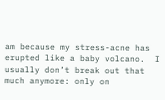am because my stress-acne has erupted like a baby volcano.  I usually don’t break out that much anymore: only on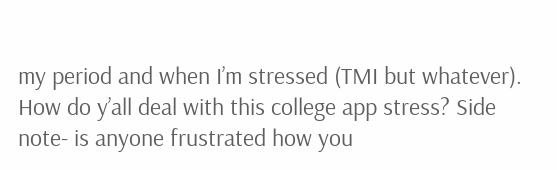my period and when I’m stressed (TMI but whatever). How do y’all deal with this college app stress? Side note- is anyone frustrated how you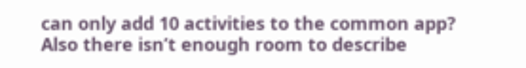can only add 10 activities to the common app? Also there isn’t enough room to describe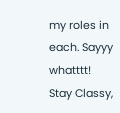my roles in each. Sayyy whatttt!
Stay Classy,